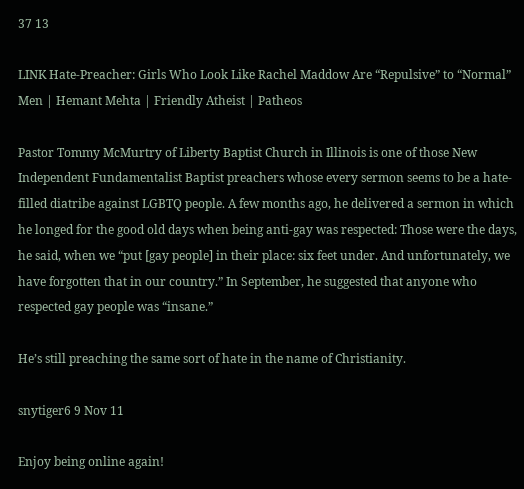37 13

LINK Hate-Preacher: Girls Who Look Like Rachel Maddow Are “Repulsive” to “Normal” Men | Hemant Mehta | Friendly Atheist | Patheos

Pastor Tommy McMurtry of Liberty Baptist Church in Illinois is one of those New Independent Fundamentalist Baptist preachers whose every sermon seems to be a hate-filled diatribe against LGBTQ people. A few months ago, he delivered a sermon in which he longed for the good old days when being anti-gay was respected: Those were the days, he said, when we “put [gay people] in their place: six feet under. And unfortunately, we have forgotten that in our country.” In September, he suggested that anyone who respected gay people was “insane.”

He’s still preaching the same sort of hate in the name of Christianity.

snytiger6 9 Nov 11

Enjoy being online again!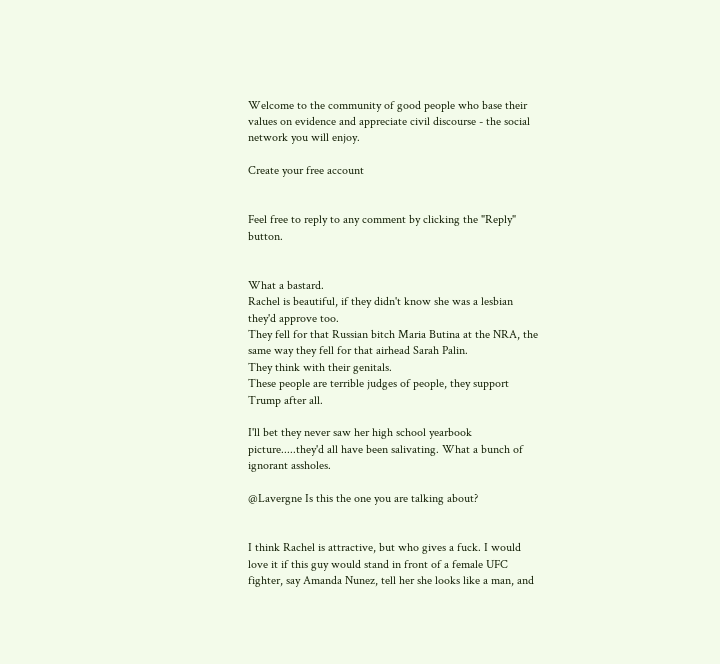Welcome to the community of good people who base their values on evidence and appreciate civil discourse - the social network you will enjoy.

Create your free account


Feel free to reply to any comment by clicking the "Reply" button.


What a bastard.
Rachel is beautiful, if they didn't know she was a lesbian they'd approve too.
They fell for that Russian bitch Maria Butina at the NRA, the same way they fell for that airhead Sarah Palin.
They think with their genitals.
These people are terrible judges of people, they support Trump after all.

I'll bet they never saw her high school yearbook picture.....they'd all have been salivating. What a bunch of ignorant assholes.

@Lavergne Is this the one you are talking about?


I think Rachel is attractive, but who gives a fuck. I would love it if this guy would stand in front of a female UFC fighter, say Amanda Nunez, tell her she looks like a man, and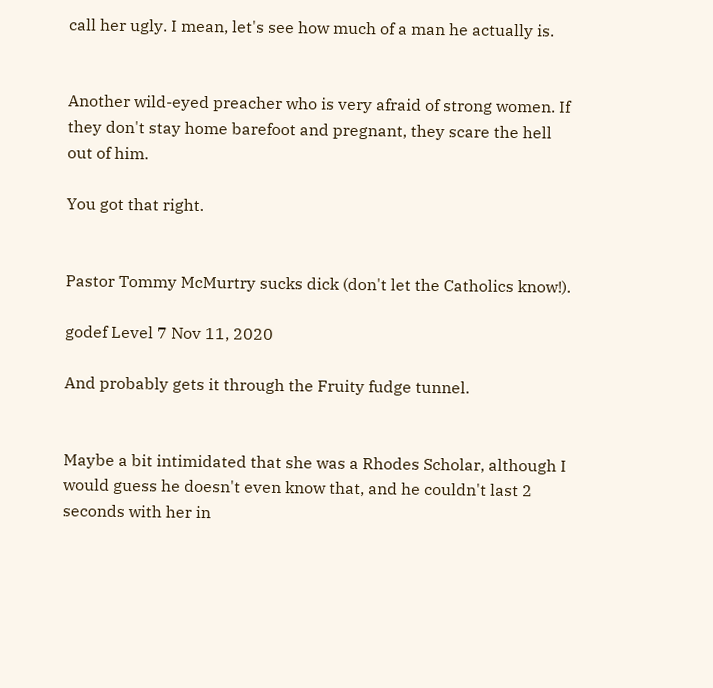call her ugly. I mean, let's see how much of a man he actually is.


Another wild-eyed preacher who is very afraid of strong women. If they don't stay home barefoot and pregnant, they scare the hell out of him.

You got that right.


Pastor Tommy McMurtry sucks dick (don't let the Catholics know!).

godef Level 7 Nov 11, 2020

And probably gets it through the Fruity fudge tunnel.


Maybe a bit intimidated that she was a Rhodes Scholar, although I would guess he doesn't even know that, and he couldn't last 2 seconds with her in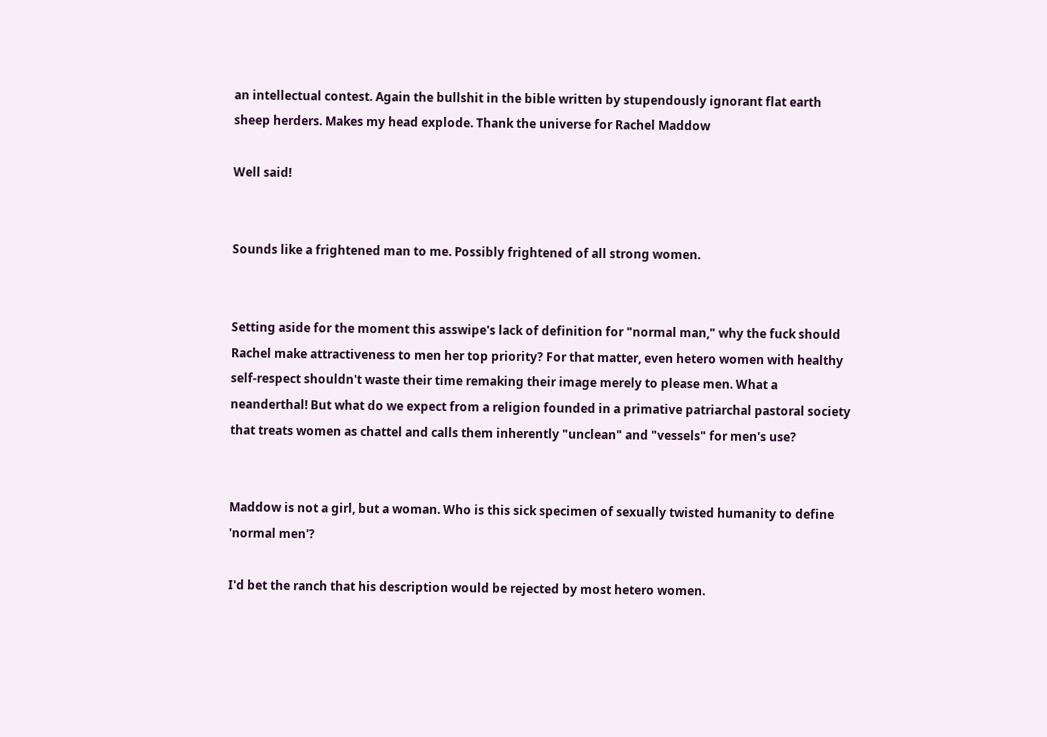an intellectual contest. Again the bullshit in the bible written by stupendously ignorant flat earth sheep herders. Makes my head explode. Thank the universe for Rachel Maddow

Well said!


Sounds like a frightened man to me. Possibly frightened of all strong women.


Setting aside for the moment this asswipe's lack of definition for "normal man," why the fuck should Rachel make attractiveness to men her top priority? For that matter, even hetero women with healthy self-respect shouldn't waste their time remaking their image merely to please men. What a neanderthal! But what do we expect from a religion founded in a primative patriarchal pastoral society that treats women as chattel and calls them inherently "unclean" and "vessels" for men's use?


Maddow is not a girl, but a woman. Who is this sick specimen of sexually twisted humanity to define 'normal men'?

I'd bet the ranch that his description would be rejected by most hetero women.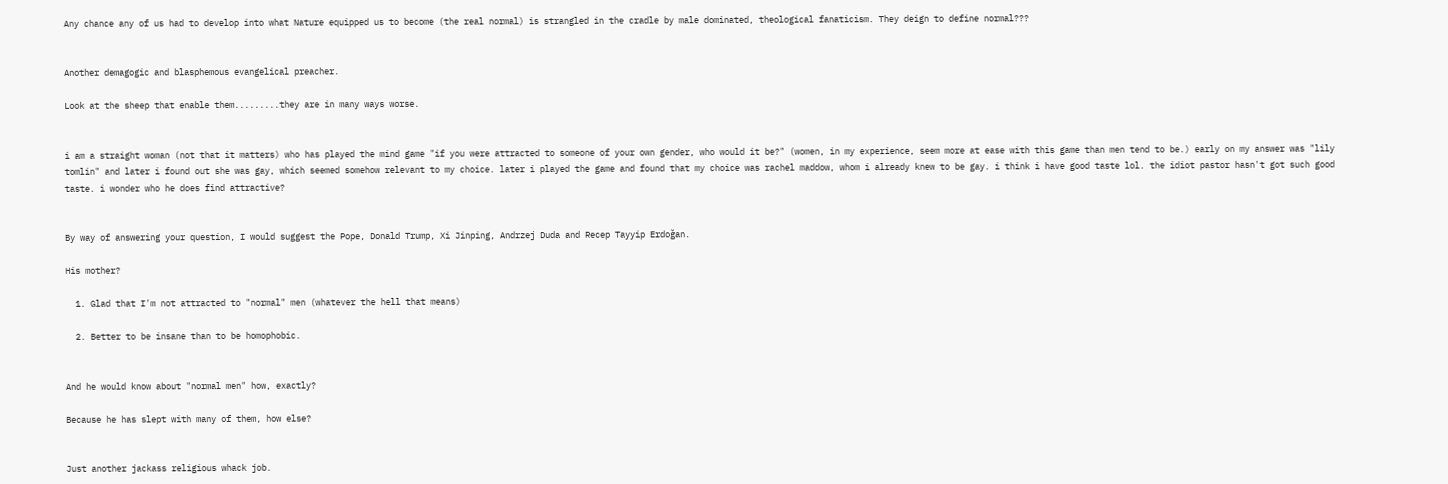Any chance any of us had to develop into what Nature equipped us to become (the real normal) is strangled in the cradle by male dominated, theological fanaticism. They deign to define normal???


Another demagogic and blasphemous evangelical preacher.

Look at the sheep that enable them.........they are in many ways worse.


i am a straight woman (not that it matters) who has played the mind game "if you were attracted to someone of your own gender, who would it be?" (women, in my experience, seem more at ease with this game than men tend to be.) early on my answer was "lily tomlin" and later i found out she was gay, which seemed somehow relevant to my choice. later i played the game and found that my choice was rachel maddow, whom i already knew to be gay. i think i have good taste lol. the idiot pastor hasn't got such good taste. i wonder who he does find attractive?


By way of answering your question, I would suggest the Pope, Donald Trump, Xi Jinping, Andrzej Duda and Recep Tayyip Erdoğan.

His mother?

  1. Glad that I'm not attracted to "normal" men (whatever the hell that means)

  2. Better to be insane than to be homophobic.


And he would know about "normal men" how, exactly?

Because he has slept with many of them, how else?


Just another jackass religious whack job.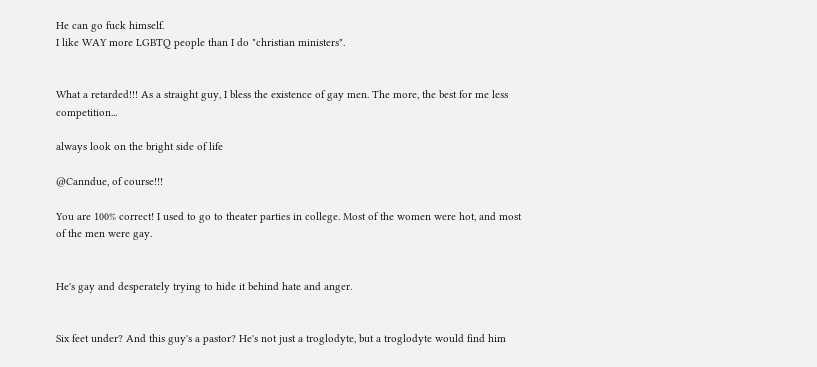He can go fuck himself.
I like WAY more LGBTQ people than I do "christian ministers".


What a retarded!!! As a straight guy, I bless the existence of gay men. The more, the best for me less competition...

always look on the bright side of life

@Canndue, of course!!!

You are 100% correct! I used to go to theater parties in college. Most of the women were hot, and most of the men were gay.


He's gay and desperately trying to hide it behind hate and anger.


Six feet under? And this guy's a pastor? He's not just a troglodyte, but a troglodyte would find him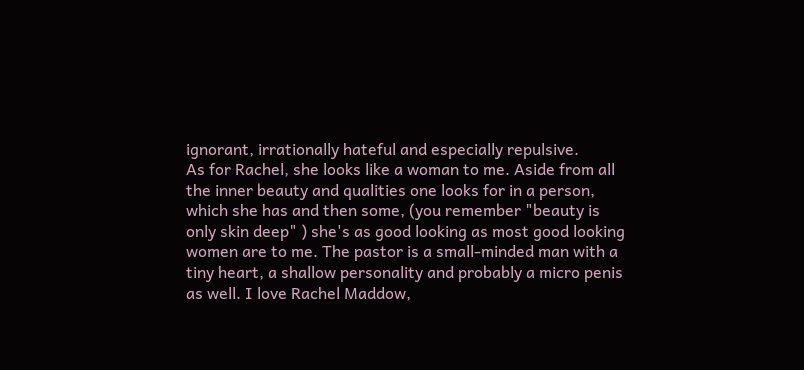ignorant, irrationally hateful and especially repulsive.
As for Rachel, she looks like a woman to me. Aside from all the inner beauty and qualities one looks for in a person, which she has and then some, (you remember "beauty is only skin deep" ) she's as good looking as most good looking women are to me. The pastor is a small-minded man with a tiny heart, a shallow personality and probably a micro penis as well. I love Rachel Maddow,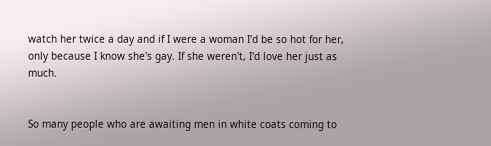watch her twice a day and if I were a woman I'd be so hot for her, only because I know she's gay. If she weren't, I'd love her just as much.


So many people who are awaiting men in white coats coming to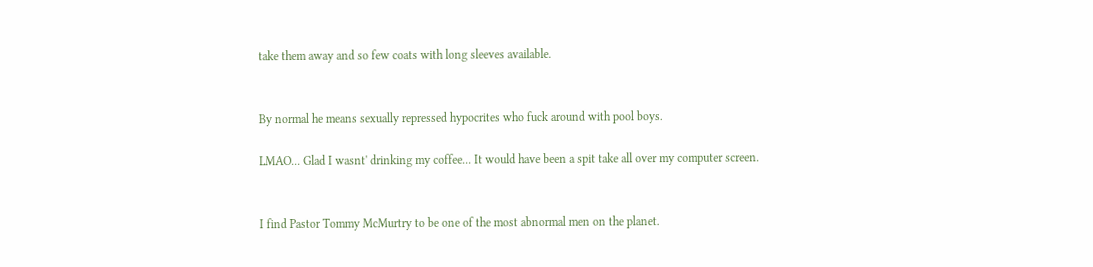take them away and so few coats with long sleeves available.


By normal he means sexually repressed hypocrites who fuck around with pool boys.

LMAO... Glad I wasnt' drinking my coffee... It would have been a spit take all over my computer screen.


I find Pastor Tommy McMurtry to be one of the most abnormal men on the planet.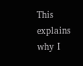This explains why I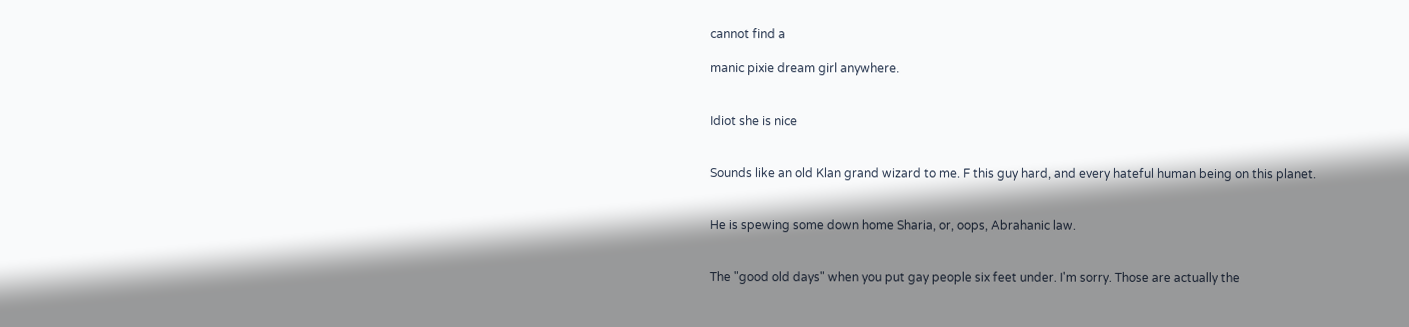cannot find a

manic pixie dream girl anywhere.


Idiot she is nice


Sounds like an old Klan grand wizard to me. F this guy hard, and every hateful human being on this planet.


He is spewing some down home Sharia, or, oops, Abrahanic law.


The "good old days" when you put gay people six feet under. I'm sorry. Those are actually the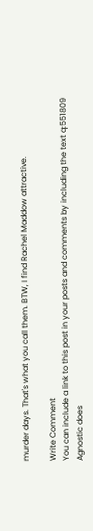murder days. That's what you call them. BTW, I find Rachel Maddow attractive.

Write Comment
You can include a link to this post in your posts and comments by including the text q:551809
Agnostic does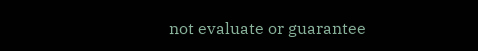not evaluate or guarantee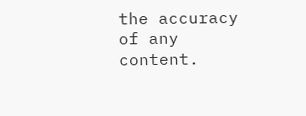the accuracy of any content.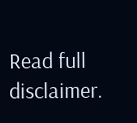Read full disclaimer.